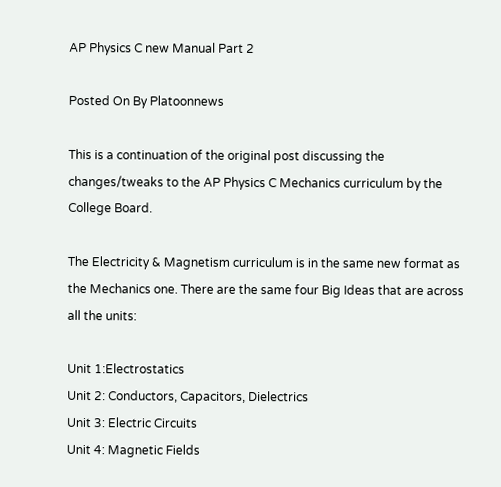AP Physics C new Manual Part 2

Posted On By Platoonnews

This is a continuation of the original post discussing the changes/tweaks to the AP Physics C Mechanics curriculum by the College Board.

The Electricity & Magnetism curriculum is in the same new format as the Mechanics one. There are the same four Big Ideas that are across all the units:

Unit 1:Electrostatics
Unit 2: Conductors, Capacitors, Dielectrics
Unit 3: Electric Circuits
Unit 4: Magnetic Fields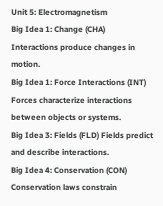Unit 5: Electromagnetism
Big Idea 1: Change (CHA)
Interactions produce changes in motion.
Big Idea 1: Force Interactions (INT) Forces characterize interactions between objects or systems.
Big Idea 3: Fields (FLD) Fields predict and describe interactions.
Big Idea 4: Conservation (CON) Conservation laws constrain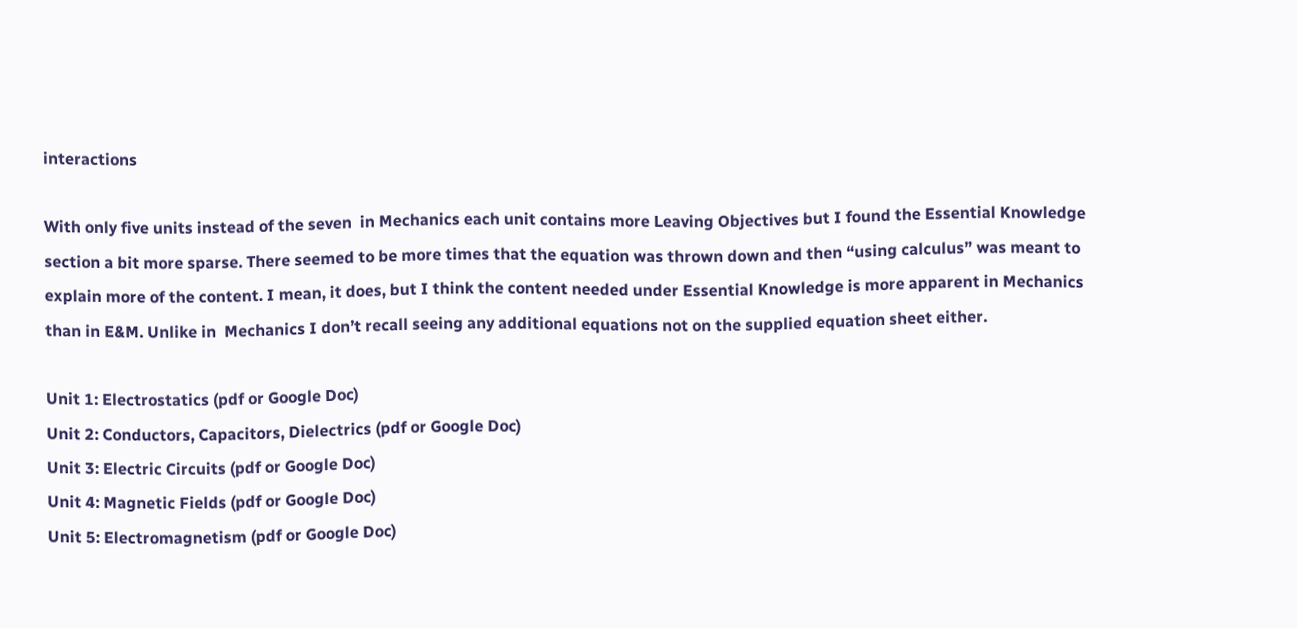interactions

With only five units instead of the seven  in Mechanics each unit contains more Leaving Objectives but I found the Essential Knowledge section a bit more sparse. There seemed to be more times that the equation was thrown down and then “using calculus” was meant to explain more of the content. I mean, it does, but I think the content needed under Essential Knowledge is more apparent in Mechanics than in E&M. Unlike in  Mechanics I don’t recall seeing any additional equations not on the supplied equation sheet either.

Unit 1: Electrostatics (pdf or Google Doc)
Unit 2: Conductors, Capacitors, Dielectrics (pdf or Google Doc)
Unit 3: Electric Circuits (pdf or Google Doc)
Unit 4: Magnetic Fields (pdf or Google Doc)
Unit 5: Electromagnetism (pdf or Google Doc)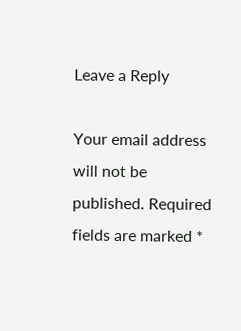Leave a Reply

Your email address will not be published. Required fields are marked *